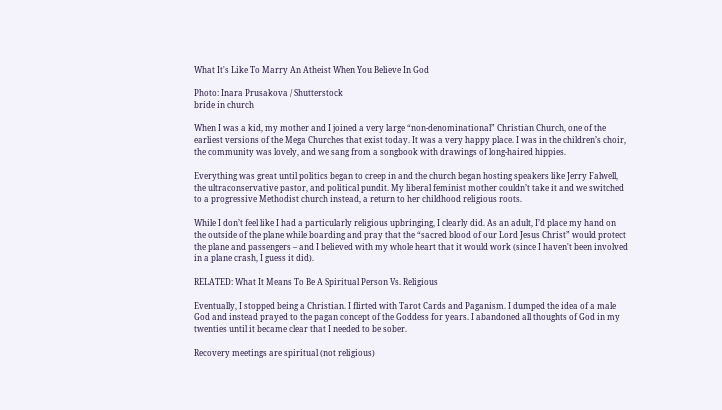What It's Like To Marry An Atheist When You Believe In God

Photo: Inara Prusakova / Shutterstock
bride in church

When I was a kid, my mother and I joined a very large “non-denominational” Christian Church, one of the earliest versions of the Mega Churches that exist today. It was a very happy place. I was in the children’s choir, the community was lovely, and we sang from a songbook with drawings of long-haired hippies.

Everything was great until politics began to creep in and the church began hosting speakers like Jerry Falwell, the ultraconservative pastor, and political pundit. My liberal feminist mother couldn’t take it and we switched to a progressive Methodist church instead, a return to her childhood religious roots.

While I don’t feel like I had a particularly religious upbringing, I clearly did. As an adult, I’d place my hand on the outside of the plane while boarding and pray that the “sacred blood of our Lord Jesus Christ” would protect the plane and passengers – and I believed with my whole heart that it would work (since I haven't been involved in a plane crash, I guess it did).

RELATED: What It Means To Be A Spiritual Person Vs. Religious

Eventually, I stopped being a Christian. I flirted with Tarot Cards and Paganism. I dumped the idea of a male God and instead prayed to the pagan concept of the Goddess for years. I abandoned all thoughts of God in my twenties until it became clear that I needed to be sober.

Recovery meetings are spiritual (not religious)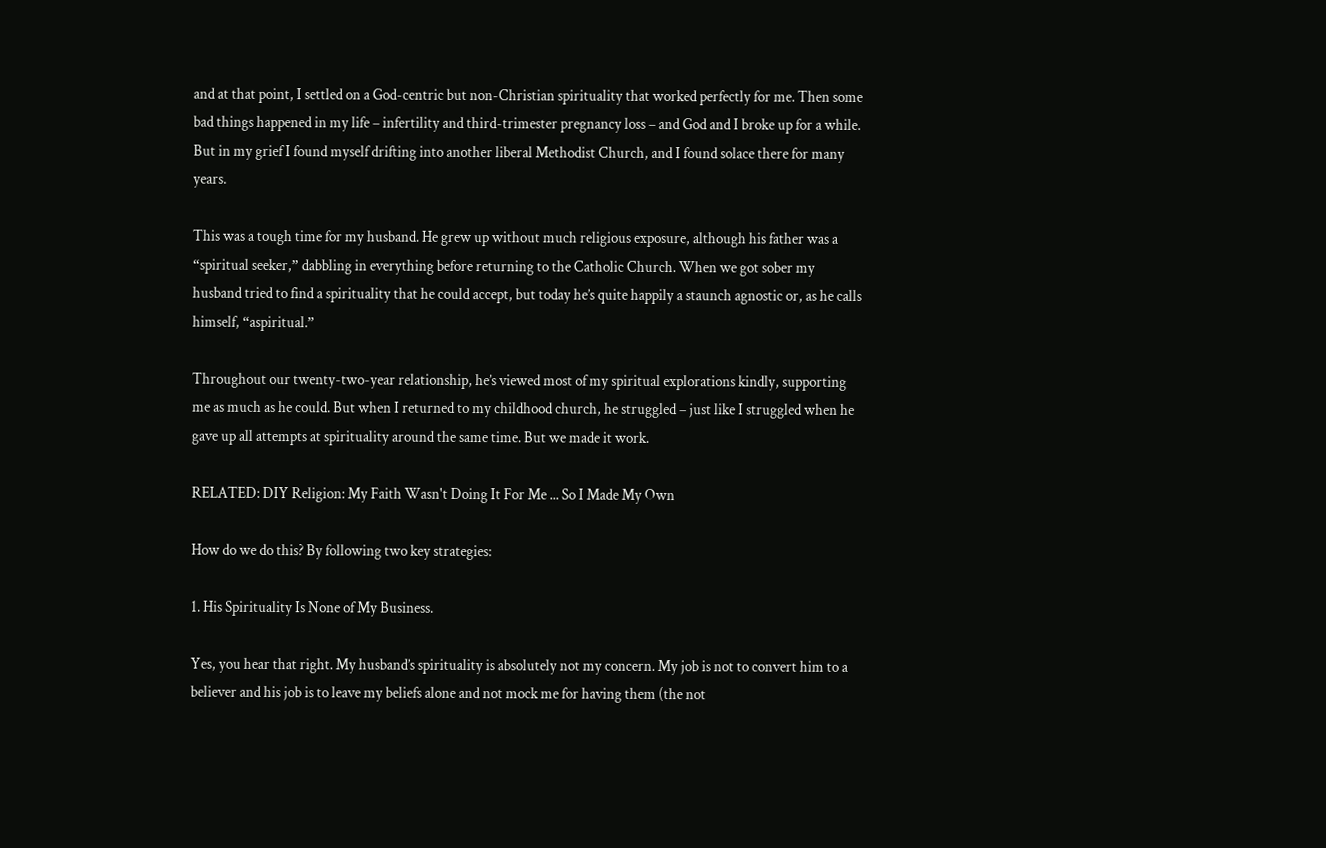and at that point, I settled on a God-centric but non-Christian spirituality that worked perfectly for me. Then some bad things happened in my life – infertility and third-trimester pregnancy loss – and God and I broke up for a while. But in my grief I found myself drifting into another liberal Methodist Church, and I found solace there for many years.

This was a tough time for my husband. He grew up without much religious exposure, although his father was a “spiritual seeker,” dabbling in everything before returning to the Catholic Church. When we got sober my husband tried to find a spirituality that he could accept, but today he’s quite happily a staunch agnostic or, as he calls himself, “aspiritual.”

Throughout our twenty-two-year relationship, he’s viewed most of my spiritual explorations kindly, supporting me as much as he could. But when I returned to my childhood church, he struggled – just like I struggled when he gave up all attempts at spirituality around the same time. But we made it work.

RELATED: DIY Religion: My Faith Wasn't Doing It For Me ... So I Made My Own

How do we do this? By following two key strategies:

1. His Spirituality Is None of My Business.

Yes, you hear that right. My husband’s spirituality is absolutely not my concern. My job is not to convert him to a believer and his job is to leave my beliefs alone and not mock me for having them (the not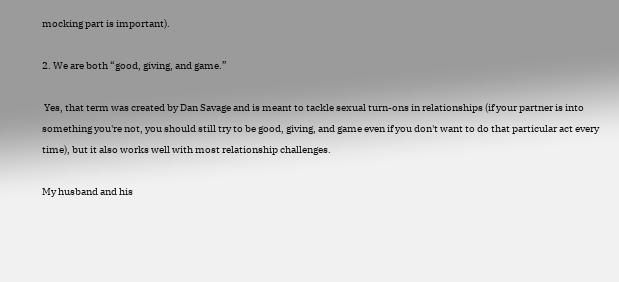mocking part is important).

2. We are both “good, giving, and game.”

 Yes, that term was created by Dan Savage and is meant to tackle sexual turn-ons in relationships (if your partner is into something you're not, you should still try to be good, giving, and game even if you don't want to do that particular act every time), but it also works well with most relationship challenges.

My husband and his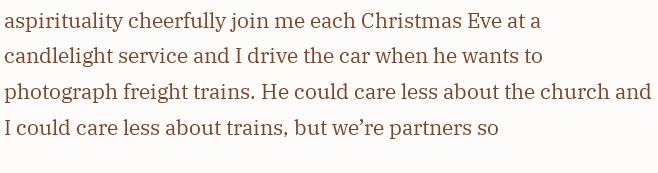aspirituality cheerfully join me each Christmas Eve at a candlelight service and I drive the car when he wants to photograph freight trains. He could care less about the church and I could care less about trains, but we’re partners so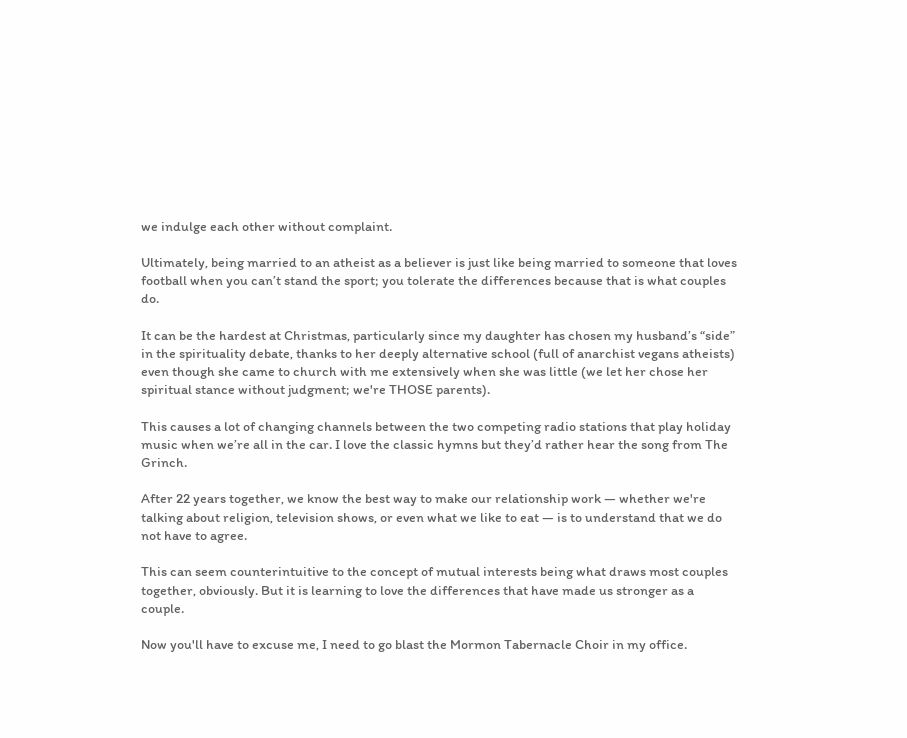we indulge each other without complaint.

Ultimately, being married to an atheist as a believer is just like being married to someone that loves football when you can’t stand the sport; you tolerate the differences because that is what couples do.

It can be the hardest at Christmas, particularly since my daughter has chosen my husband’s “side” in the spirituality debate, thanks to her deeply alternative school (full of anarchist vegans atheists) even though she came to church with me extensively when she was little (we let her chose her spiritual stance without judgment; we're THOSE parents).

This causes a lot of changing channels between the two competing radio stations that play holiday music when we’re all in the car. I love the classic hymns but they’d rather hear the song from The Grinch.

After 22 years together, we know the best way to make our relationship work — whether we're talking about religion, television shows, or even what we like to eat — is to understand that we do not have to agree.

This can seem counterintuitive to the concept of mutual interests being what draws most couples together, obviously. But it is learning to love the differences that have made us stronger as a couple.

Now you'll have to excuse me, I need to go blast the Mormon Tabernacle Choir in my office.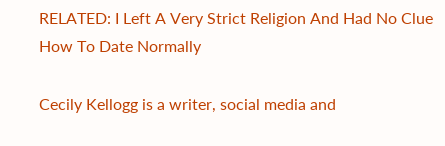RELATED: I Left A Very Strict Religion And Had No Clue How To Date Normally

Cecily Kellogg is a writer, social media and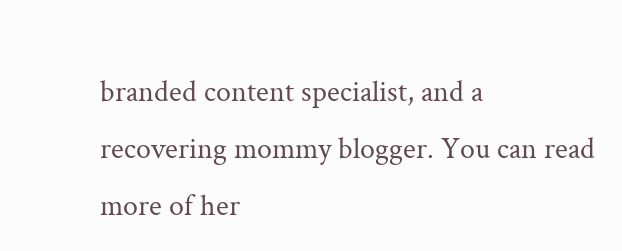branded content specialist, and a recovering mommy blogger. You can read more of her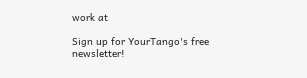work at

Sign up for YourTango's free newsletter!